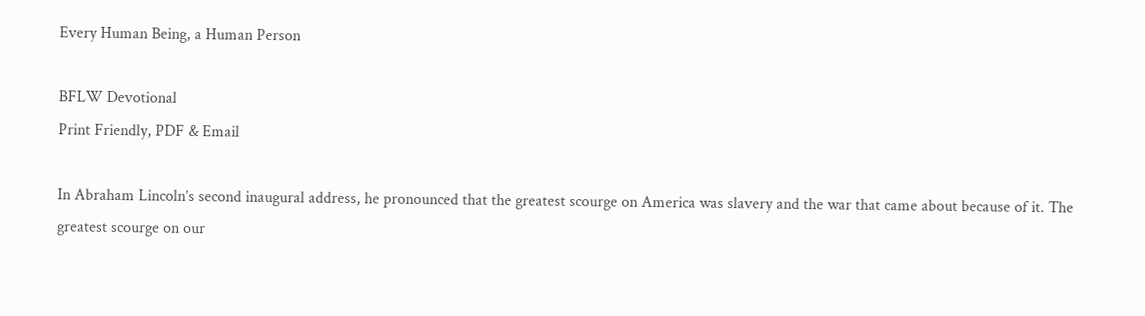Every Human Being, a Human Person

BFLW Devotional
Print Friendly, PDF & Email

In Abraham Lincoln’s second inaugural address, he pronounced that the greatest scourge on America was slavery and the war that came about because of it. The greatest scourge on our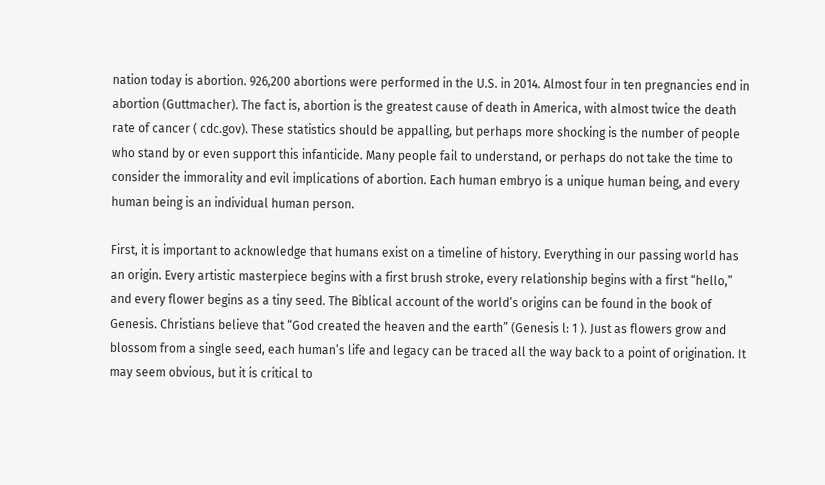nation today is abortion. 926,200 abortions were performed in the U.S. in 2014. Almost four in ten pregnancies end in abortion (Guttmacher). The fact is, abortion is the greatest cause of death in America, with almost twice the death rate of cancer ( cdc.gov). These statistics should be appalling, but perhaps more shocking is the number of people who stand by or even support this infanticide. Many people fail to understand, or perhaps do not take the time to consider the immorality and evil implications of abortion. Each human embryo is a unique human being, and every human being is an individual human person.

First, it is important to acknowledge that humans exist on a timeline of history. Everything in our passing world has an origin. Every artistic masterpiece begins with a first brush stroke, every relationship begins with a first “hello,” and every flower begins as a tiny seed. The Biblical account of the world’s origins can be found in the book of Genesis. Christians believe that “God created the heaven and the earth” (Genesis l: 1 ). Just as flowers grow and blossom from a single seed, each human’s life and legacy can be traced all the way back to a point of origination. It may seem obvious, but it is critical to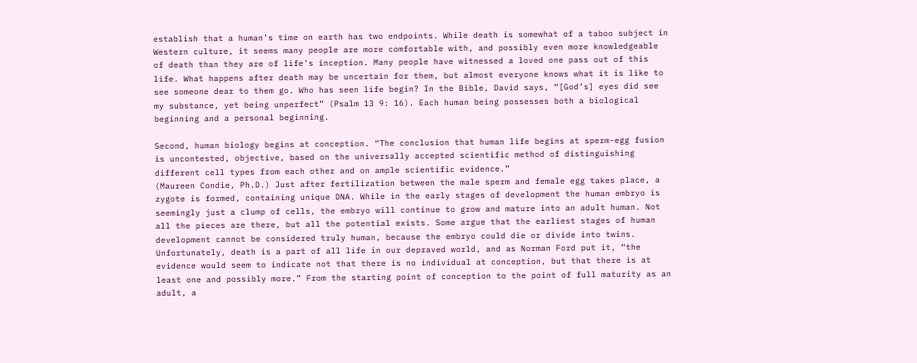establish that a human’s time on earth has two endpoints. While death is somewhat of a taboo subject in Western culture, it seems many people are more comfortable with, and possibly even more knowledgeable of death than they are of life’s inception. Many people have witnessed a loved one pass out of this life. What happens after death may be uncertain for them, but almost everyone knows what it is like to see someone dear to them go. Who has seen life begin? In the Bible, David says, “[God’s] eyes did see my substance, yet being unperfect” (Psalm 13 9: 16). Each human being possesses both a biological beginning and a personal beginning.

Second, human biology begins at conception. “The conclusion that human life begins at sperm-egg fusion is uncontested, objective, based on the universally accepted scientific method of distinguishing different cell types from each other and on ample scientific evidence.”
(Maureen Condie, Ph.D.) Just after fertilization between the male sperm and female egg takes place, a zygote is formed, containing unique DNA. While in the early stages of development the human embryo is seemingly just a clump of cells, the embryo will continue to grow and mature into an adult human. Not all the pieces are there, but all the potential exists. Some argue that the earliest stages of human development cannot be considered truly human, because the embryo could die or divide into twins. Unfortunately, death is a part of all life in our depraved world, and as Norman Ford put it, “the evidence would seem to indicate not that there is no individual at conception, but that there is at least one and possibly more.” From the starting point of conception to the point of full maturity as an adult, a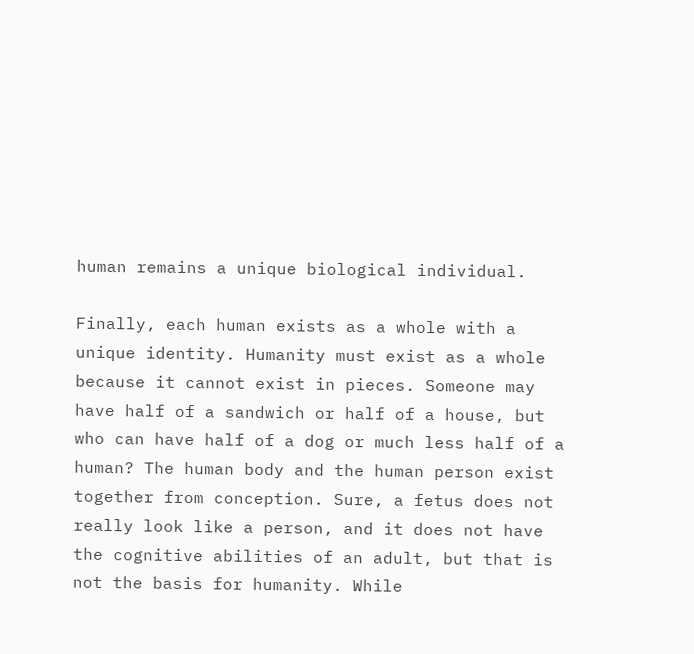human remains a unique biological individual.

Finally, each human exists as a whole with a unique identity. Humanity must exist as a whole because it cannot exist in pieces. Someone may have half of a sandwich or half of a house, but who can have half of a dog or much less half of a human? The human body and the human person exist together from conception. Sure, a fetus does not really look like a person, and it does not have the cognitive abilities of an adult, but that is not the basis for humanity. While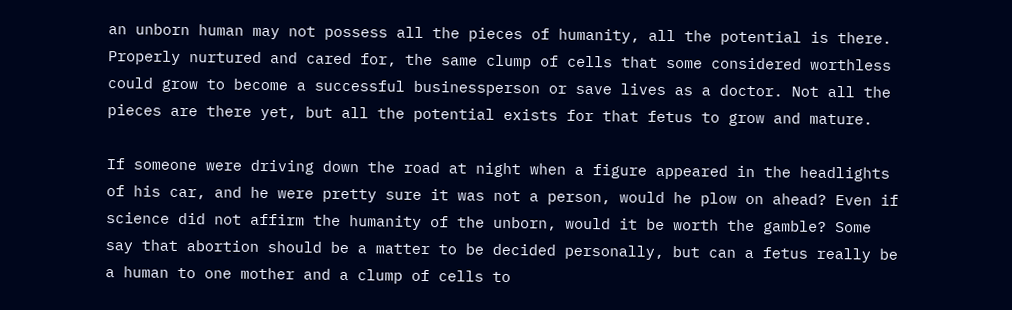an unborn human may not possess all the pieces of humanity, all the potential is there. Properly nurtured and cared for, the same clump of cells that some considered worthless could grow to become a successful businessperson or save lives as a doctor. Not all the pieces are there yet, but all the potential exists for that fetus to grow and mature.

If someone were driving down the road at night when a figure appeared in the headlights of his car, and he were pretty sure it was not a person, would he plow on ahead? Even if science did not affirm the humanity of the unborn, would it be worth the gamble? Some say that abortion should be a matter to be decided personally, but can a fetus really be a human to one mother and a clump of cells to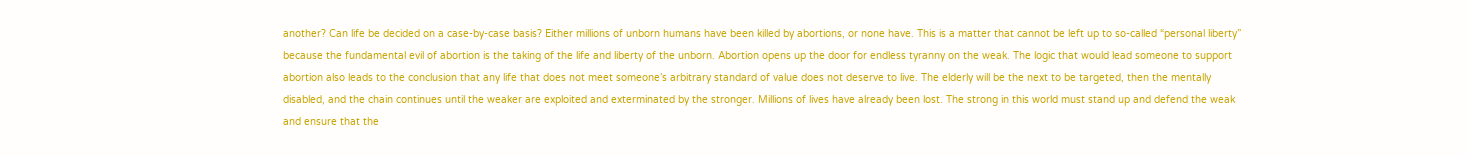another? Can life be decided on a case-by-case basis? Either millions of unborn humans have been killed by abortions, or none have. This is a matter that cannot be left up to so-called “personal liberty” because the fundamental evil of abortion is the taking of the life and liberty of the unborn. Abortion opens up the door for endless tyranny on the weak. The logic that would lead someone to support abortion also leads to the conclusion that any life that does not meet someone’s arbitrary standard of value does not deserve to live. The elderly will be the next to be targeted, then the mentally disabled, and the chain continues until the weaker are exploited and exterminated by the stronger. Millions of lives have already been lost. The strong in this world must stand up and defend the weak and ensure that the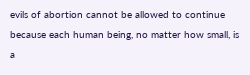evils of abortion cannot be allowed to continue because each human being, no matter how small, is a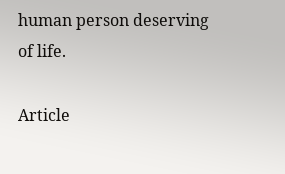human person deserving of life.

Article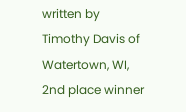written by Timothy Davis of Watertown, WI, 2nd place winner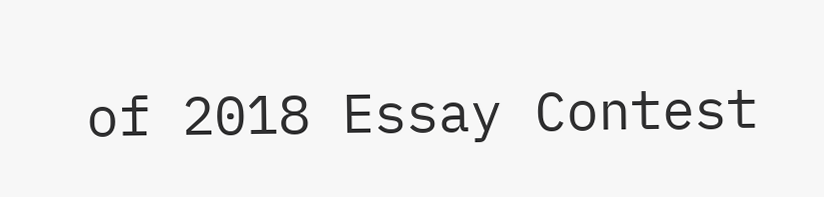of 2018 Essay Contest